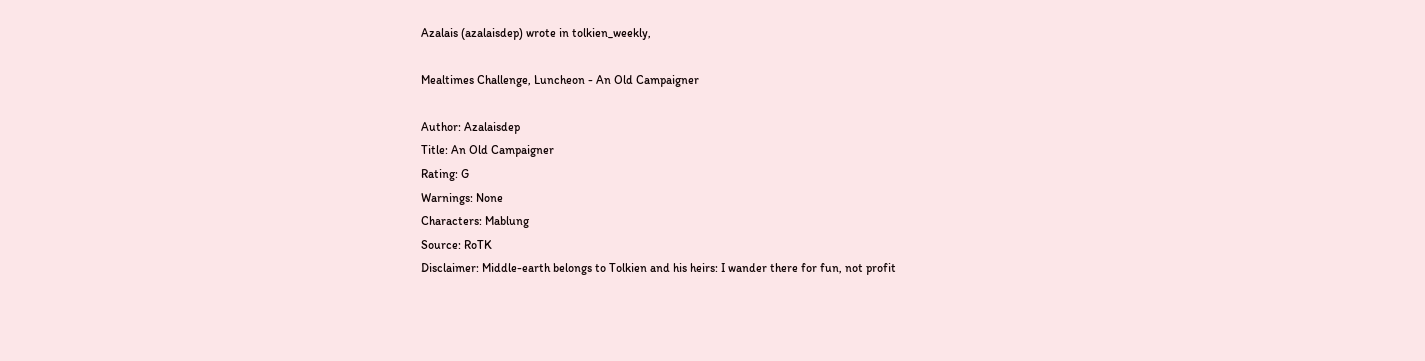Azalais (azalaisdep) wrote in tolkien_weekly,

Mealtimes Challenge, Luncheon - An Old Campaigner

Author: Azalaisdep
Title: An Old Campaigner
Rating: G
Warnings: None
Characters: Mablung
Source: RoTK
Disclaimer: Middle-earth belongs to Tolkien and his heirs: I wander there for fun, not profit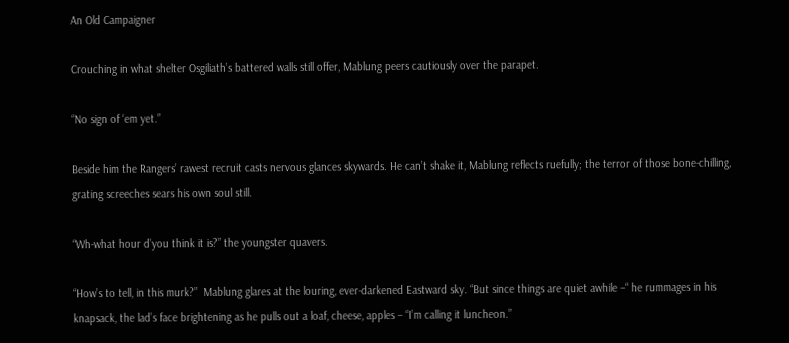An Old Campaigner

Crouching in what shelter Osgiliath’s battered walls still offer, Mablung peers cautiously over the parapet.

“No sign of ‘em yet.”

Beside him the Rangers’ rawest recruit casts nervous glances skywards. He can’t shake it, Mablung reflects ruefully; the terror of those bone-chilling, grating screeches sears his own soul still.

“Wh-what hour d’you think it is?” the youngster quavers.

“How’s to tell, in this murk?”  Mablung glares at the louring, ever-darkened Eastward sky. “But since things are quiet awhile –“ he rummages in his knapsack, the lad’s face brightening as he pulls out a loaf, cheese, apples – “I’m calling it luncheon.”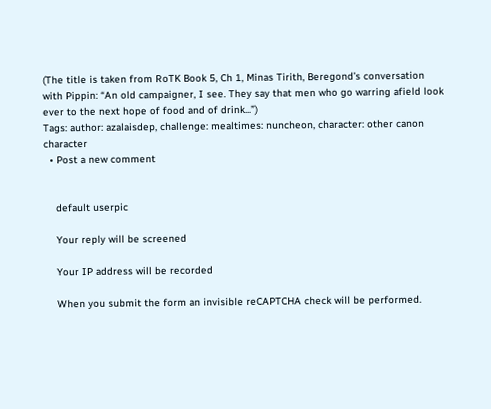(The title is taken from RoTK Book 5, Ch 1, Minas Tirith, Beregond’s conversation with Pippin: “An old campaigner, I see. They say that men who go warring afield look ever to the next hope of food and of drink...”)
Tags: author: azalaisdep, challenge: mealtimes: nuncheon, character: other canon character
  • Post a new comment


    default userpic

    Your reply will be screened

    Your IP address will be recorded

    When you submit the form an invisible reCAPTCHA check will be performed.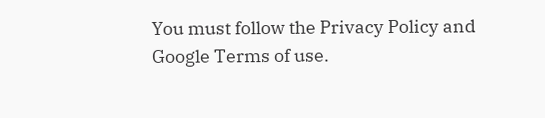You must follow the Privacy Policy and Google Terms of use.